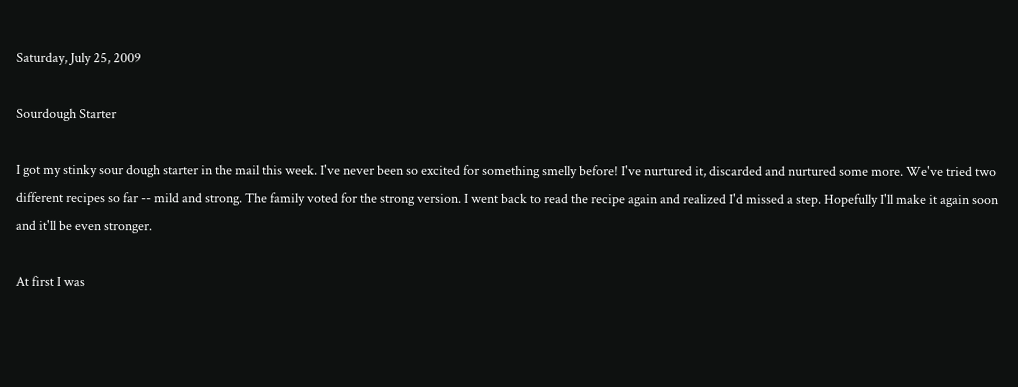Saturday, July 25, 2009

Sourdough Starter

I got my stinky sour dough starter in the mail this week. I've never been so excited for something smelly before! I've nurtured it, discarded and nurtured some more. We've tried two different recipes so far -- mild and strong. The family voted for the strong version. I went back to read the recipe again and realized I'd missed a step. Hopefully I'll make it again soon and it'll be even stronger.

At first I was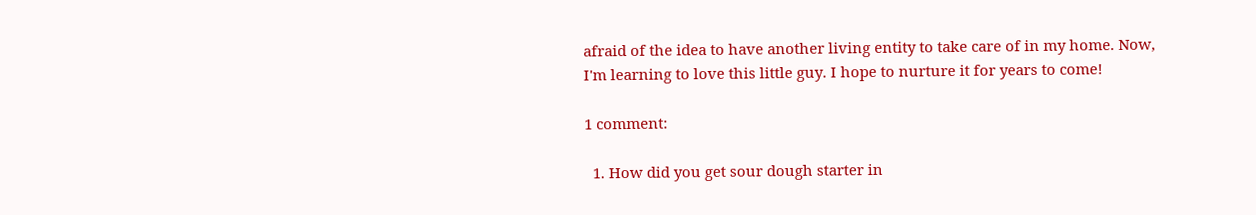afraid of the idea to have another living entity to take care of in my home. Now, I'm learning to love this little guy. I hope to nurture it for years to come!

1 comment:

  1. How did you get sour dough starter in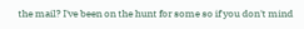the mail? I've been on the hunt for some so if you don't mind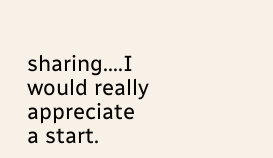sharing....I would really appreciate a start.